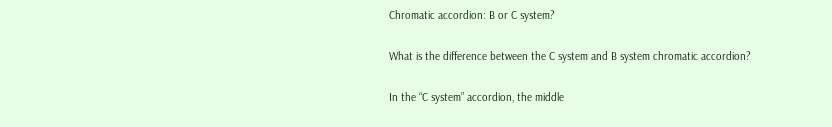Chromatic accordion: B or C system?

What is the difference between the C system and B system chromatic accordion?

In the “C system” accordion, the middle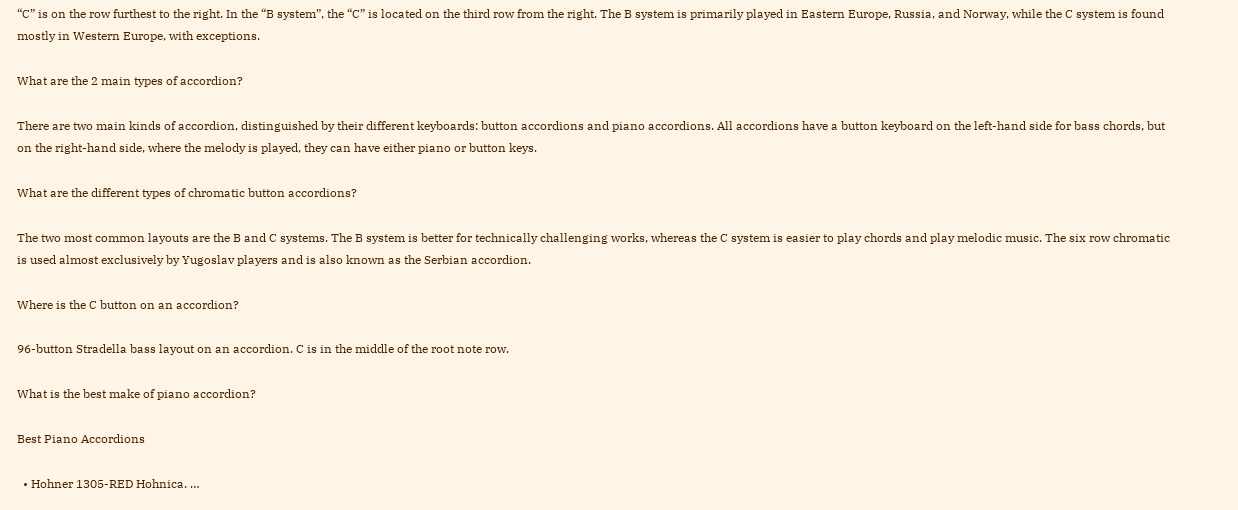“C” is on the row furthest to the right. In the “B system”, the “C” is located on the third row from the right. The B system is primarily played in Eastern Europe, Russia, and Norway, while the C system is found mostly in Western Europe, with exceptions.

What are the 2 main types of accordion?

There are two main kinds of accordion, distinguished by their different keyboards: button accordions and piano accordions. All accordions have a button keyboard on the left-hand side for bass chords, but on the right-hand side, where the melody is played, they can have either piano or button keys.

What are the different types of chromatic button accordions?

The two most common layouts are the B and C systems. The B system is better for technically challenging works, whereas the C system is easier to play chords and play melodic music. The six row chromatic is used almost exclusively by Yugoslav players and is also known as the Serbian accordion.

Where is the C button on an accordion?

96-button Stradella bass layout on an accordion. C is in the middle of the root note row.

What is the best make of piano accordion?

Best Piano Accordions

  • Hohner 1305-RED Hohnica. …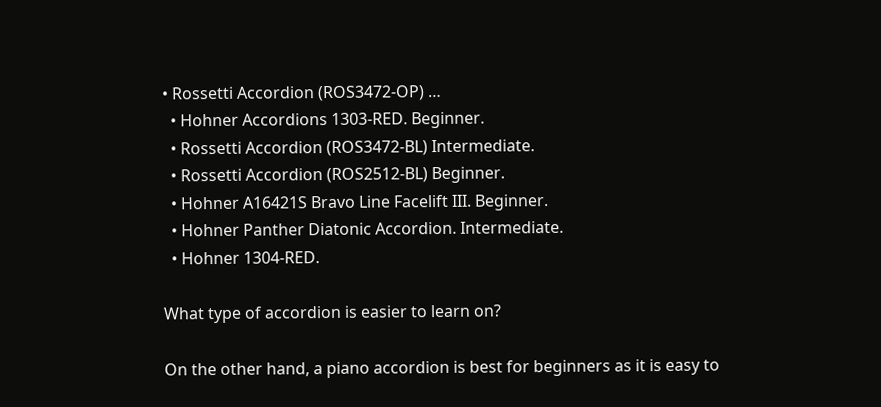• Rossetti Accordion (ROS3472-OP) …
  • Hohner Accordions 1303-RED. Beginner.
  • Rossetti Accordion (ROS3472-BL) Intermediate.
  • Rossetti Accordion (ROS2512-BL) Beginner.
  • Hohner A16421S Bravo Line Facelift III. Beginner.
  • Hohner Panther Diatonic Accordion. Intermediate.
  • Hohner 1304-RED.

What type of accordion is easier to learn on?

On the other hand, a piano accordion is best for beginners as it is easy to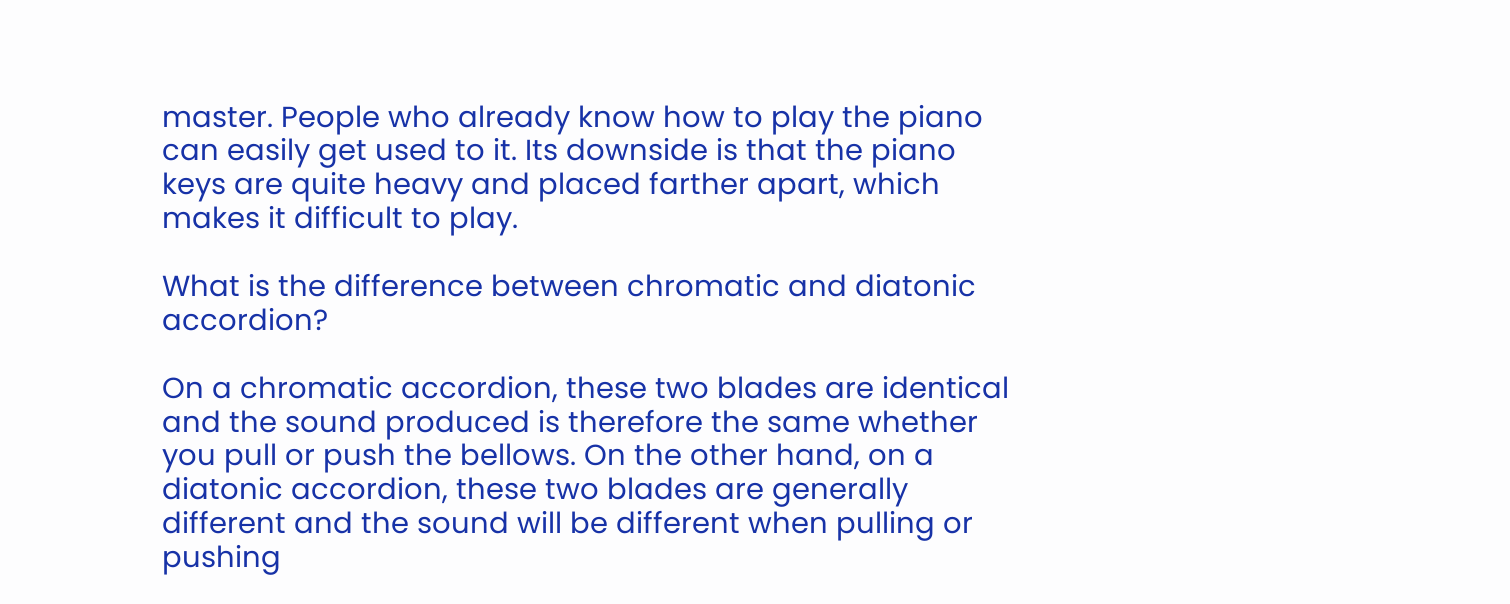master. People who already know how to play the piano can easily get used to it. Its downside is that the piano keys are quite heavy and placed farther apart, which makes it difficult to play.

What is the difference between chromatic and diatonic accordion?

On a chromatic accordion, these two blades are identical and the sound produced is therefore the same whether you pull or push the bellows. On the other hand, on a diatonic accordion, these two blades are generally different and the sound will be different when pulling or pushing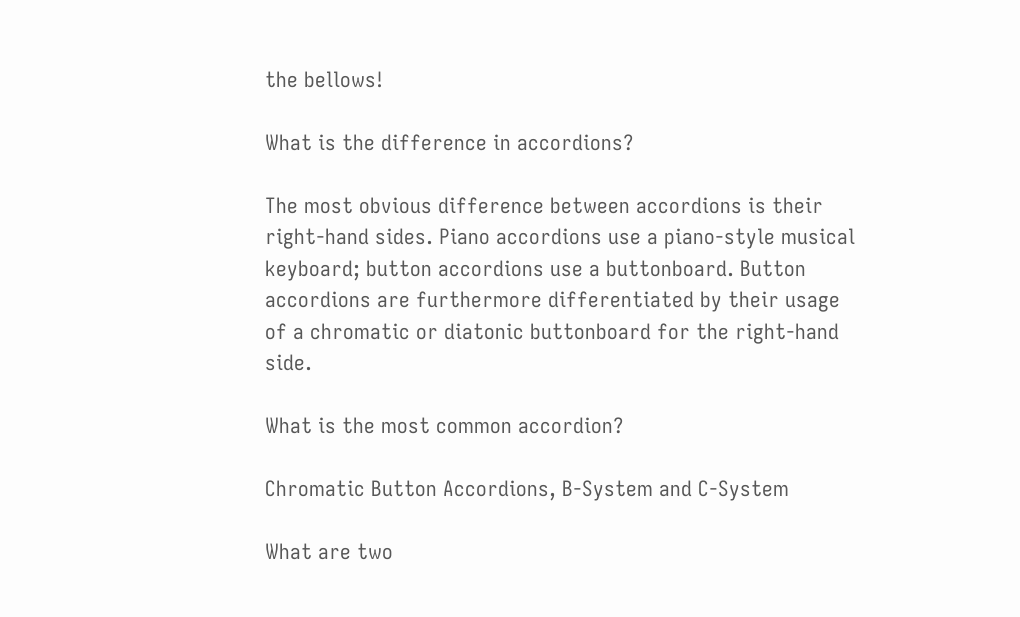the bellows!

What is the difference in accordions?

The most obvious difference between accordions is their right-hand sides. Piano accordions use a piano-style musical keyboard; button accordions use a buttonboard. Button accordions are furthermore differentiated by their usage of a chromatic or diatonic buttonboard for the right-hand side.

What is the most common accordion?

Chromatic Button Accordions, B-System and C-System

What are two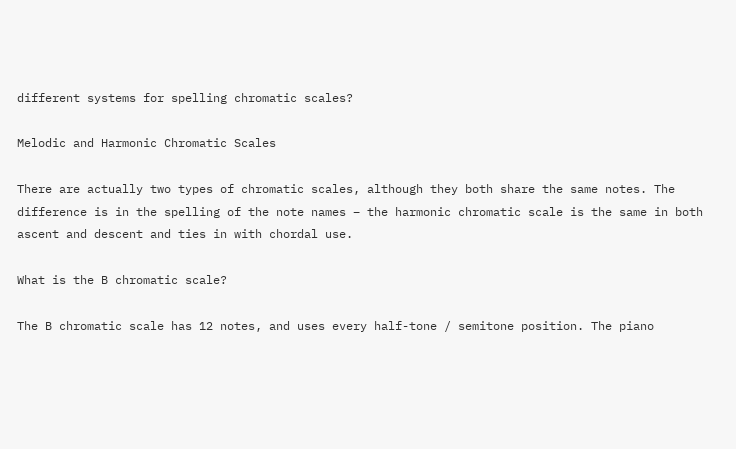different systems for spelling chromatic scales?

Melodic and Harmonic Chromatic Scales

There are actually two types of chromatic scales, although they both share the same notes. The difference is in the spelling of the note names – the harmonic chromatic scale is the same in both ascent and descent and ties in with chordal use.

What is the B chromatic scale?

The B chromatic scale has 12 notes, and uses every half-tone / semitone position. The piano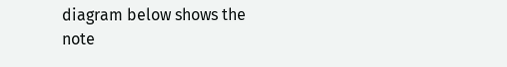diagram below shows the note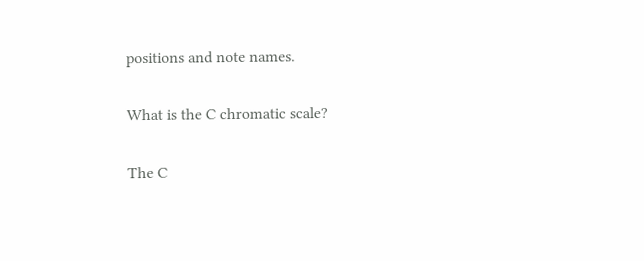positions and note names.

What is the C chromatic scale?

The C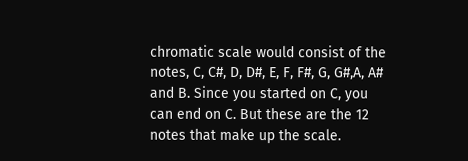chromatic scale would consist of the notes, C, C#, D, D#, E, F, F#, G, G#,A, A# and B. Since you started on C, you can end on C. But these are the 12 notes that make up the scale.